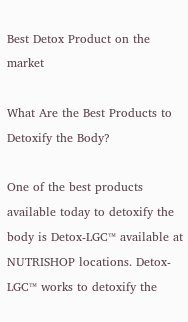Best Detox Product on the market

What Are the Best Products to Detoxify the Body?

One of the best products available today to detoxify the body is Detox-LGC™ available at NUTRISHOP locations. Detox-LGC™ works to detoxify the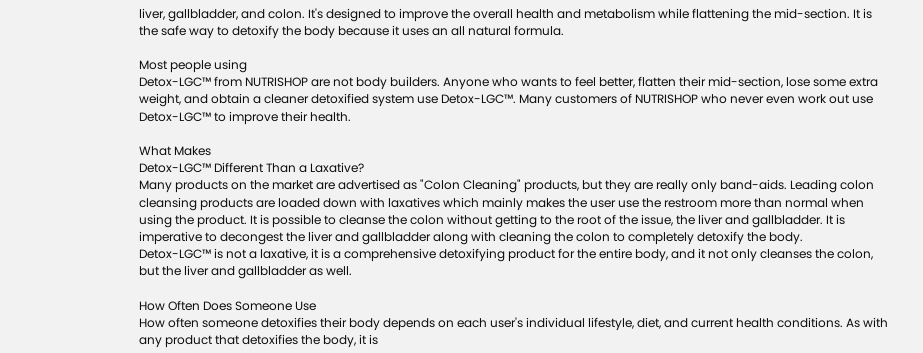liver, gallbladder, and colon. It's designed to improve the overall health and metabolism while flattening the mid-section. It is the safe way to detoxify the body because it uses an all natural formula.

Most people using
Detox-LGC™ from NUTRISHOP are not body builders. Anyone who wants to feel better, flatten their mid-section, lose some extra weight, and obtain a cleaner detoxified system use Detox-LGC™. Many customers of NUTRISHOP who never even work out use Detox-LGC™ to improve their health.

What Makes
Detox-LGC™ Different Than a Laxative?
Many products on the market are advertised as "Colon Cleaning" products, but they are really only band-aids. Leading colon cleansing products are loaded down with laxatives which mainly makes the user use the restroom more than normal when using the product. It is possible to cleanse the colon without getting to the root of the issue, the liver and gallbladder. It is imperative to decongest the liver and gallbladder along with cleaning the colon to completely detoxify the body.
Detox-LGC™ is not a laxative, it is a comprehensive detoxifying product for the entire body, and it not only cleanses the colon, but the liver and gallbladder as well.

How Often Does Someone Use
How often someone detoxifies their body depends on each user's individual lifestyle, diet, and current health conditions. As with any product that detoxifies the body, it is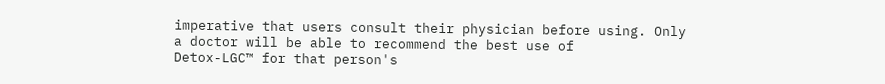imperative that users consult their physician before using. Only a doctor will be able to recommend the best use of
Detox-LGC™ for that person's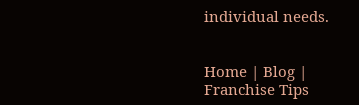individual needs.


Home | Blog | Franchise Tips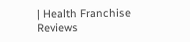| Health Franchise Reviews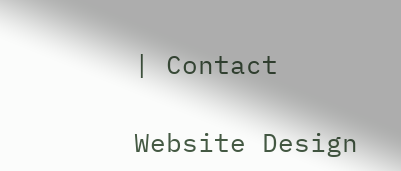| Contact

Website Design